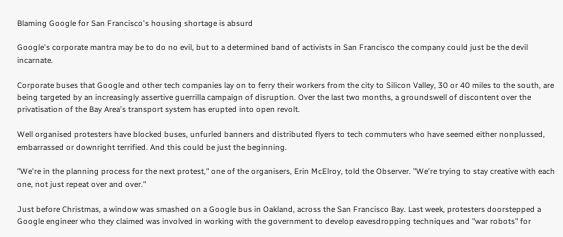Blaming Google for San Francisco's housing shortage is absurd

Google's corporate mantra may be to do no evil, but to a determined band of activists in San Francisco the company could just be the devil incarnate.

Corporate buses that Google and other tech companies lay on to ferry their workers from the city to Silicon Valley, 30 or 40 miles to the south, are being targeted by an increasingly assertive guerrilla campaign of disruption. Over the last two months, a groundswell of discontent over the privatisation of the Bay Area's transport system has erupted into open revolt.

Well organised protesters have blocked buses, unfurled banners and distributed flyers to tech commuters who have seemed either nonplussed, embarrassed or downright terrified. And this could be just the beginning.

"We're in the planning process for the next protest," one of the organisers, Erin McElroy, told the Observer. "We're trying to stay creative with each one, not just repeat over and over."

Just before Christmas, a window was smashed on a Google bus in Oakland, across the San Francisco Bay. Last week, protesters doorstepped a Google engineer who they claimed was involved in working with the government to develop eavesdropping techniques and "war robots" for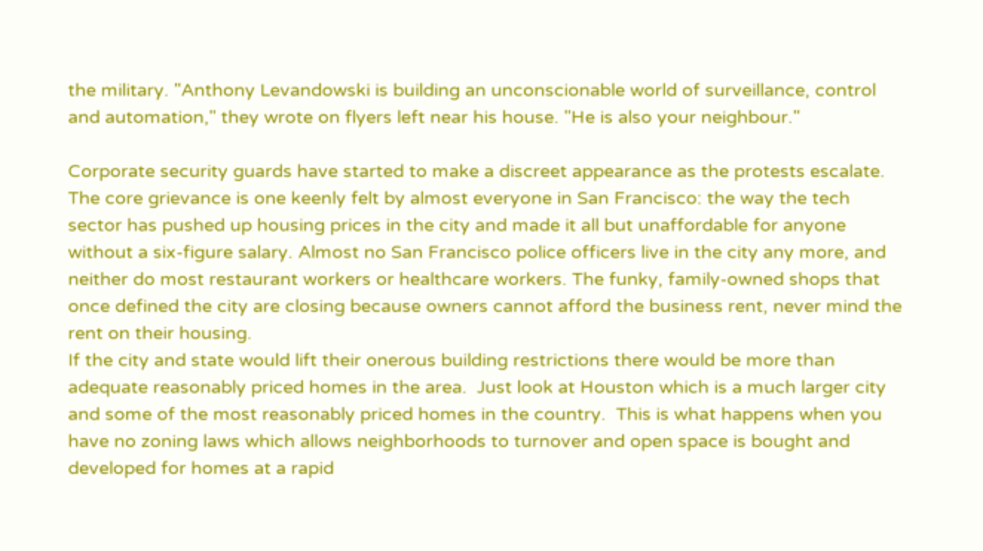the military. "Anthony Levandowski is building an unconscionable world of surveillance, control and automation," they wrote on flyers left near his house. "He is also your neighbour."

Corporate security guards have started to make a discreet appearance as the protests escalate. The core grievance is one keenly felt by almost everyone in San Francisco: the way the tech sector has pushed up housing prices in the city and made it all but unaffordable for anyone without a six-figure salary. Almost no San Francisco police officers live in the city any more, and neither do most restaurant workers or healthcare workers. The funky, family-owned shops that once defined the city are closing because owners cannot afford the business rent, never mind the rent on their housing.
If the city and state would lift their onerous building restrictions there would be more than adequate reasonably priced homes in the area.  Just look at Houston which is a much larger city and some of the most reasonably priced homes in the country.  This is what happens when you have no zoning laws which allows neighborhoods to turnover and open space is bought and developed for homes at a rapid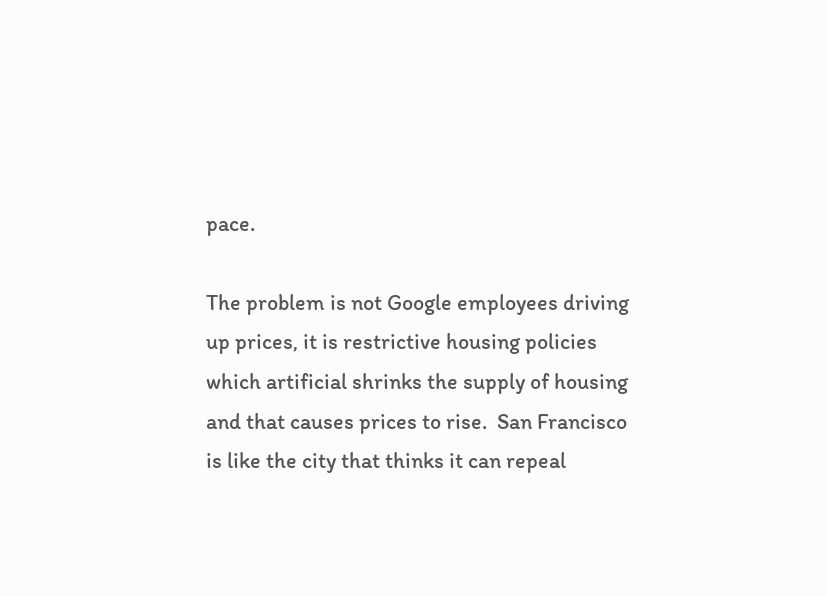pace.

The problem is not Google employees driving up prices, it is restrictive housing policies which artificial shrinks the supply of housing and that causes prices to rise.  San Francisco is like the city that thinks it can repeal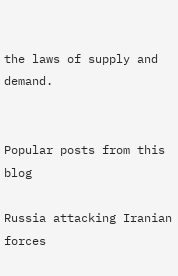the laws of supply and demand.


Popular posts from this blog

Russia attacking Iranian forces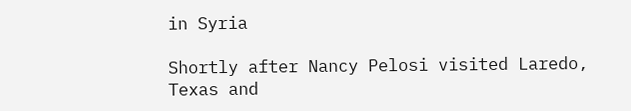in Syria

Shortly after Nancy Pelosi visited Laredo, Texas and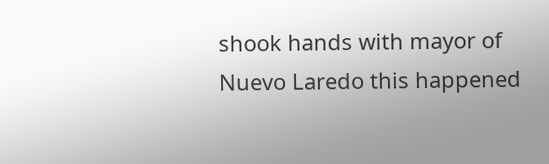shook hands with mayor of Nuevo Laredo this happened